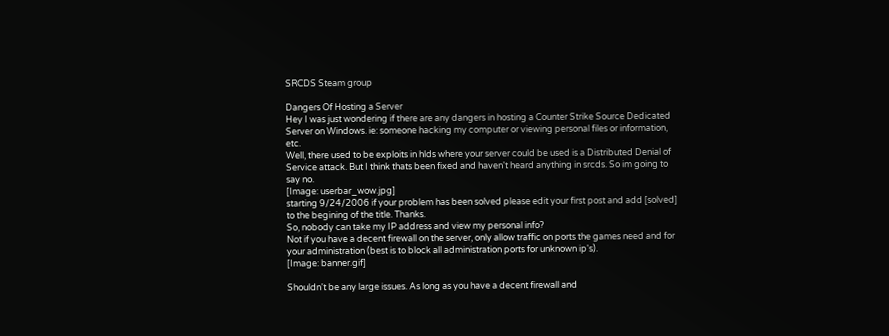SRCDS Steam group

Dangers Of Hosting a Server
Hey I was just wondering if there are any dangers in hosting a Counter Strike Source Dedicated Server on Windows. ie: someone hacking my computer or viewing personal files or information, etc.
Well, there used to be exploits in hlds where your server could be used is a Distributed Denial of Service attack. But I think thats been fixed and haven't heard anything in srcds. So im going to say no.
[Image: userbar_wow.jpg]
starting 9/24/2006 if your problem has been solved please edit your first post and add [solved] to the begining of the title. Thanks.
So, nobody can take my IP address and view my personal info?
Not if you have a decent firewall on the server, only allow traffic on ports the games need and for your administration (best is to block all administration ports for unknown ip's).
[Image: banner.gif]

Shouldn't be any large issues. As long as you have a decent firewall and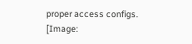proper access configs.
[Image: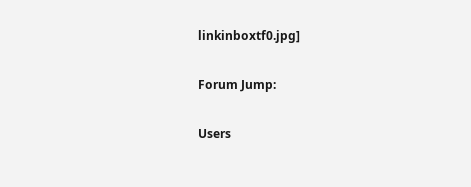linkinboxtf0.jpg]

Forum Jump:

Users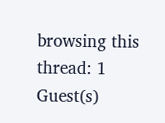browsing this thread: 1 Guest(s)